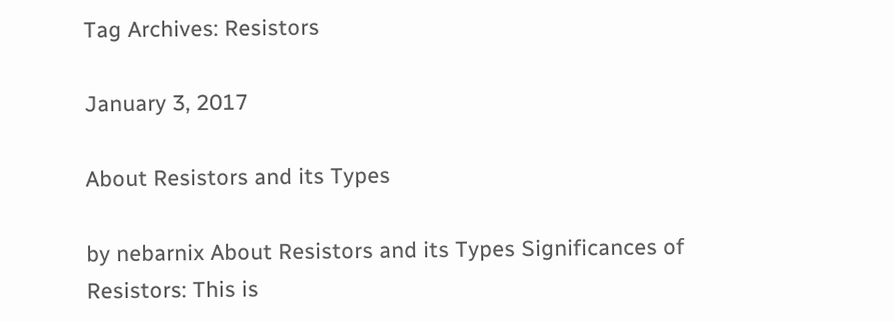Tag Archives: Resistors

January 3, 2017

About Resistors and its Types

by nebarnix About Resistors and its Types Significances of Resistors: This is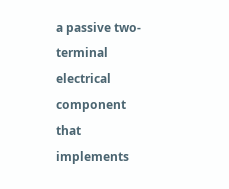a passive two-terminal electrical component that implements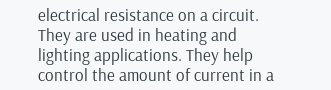electrical resistance on a circuit. They are used in heating and lighting applications. They help control the amount of current in a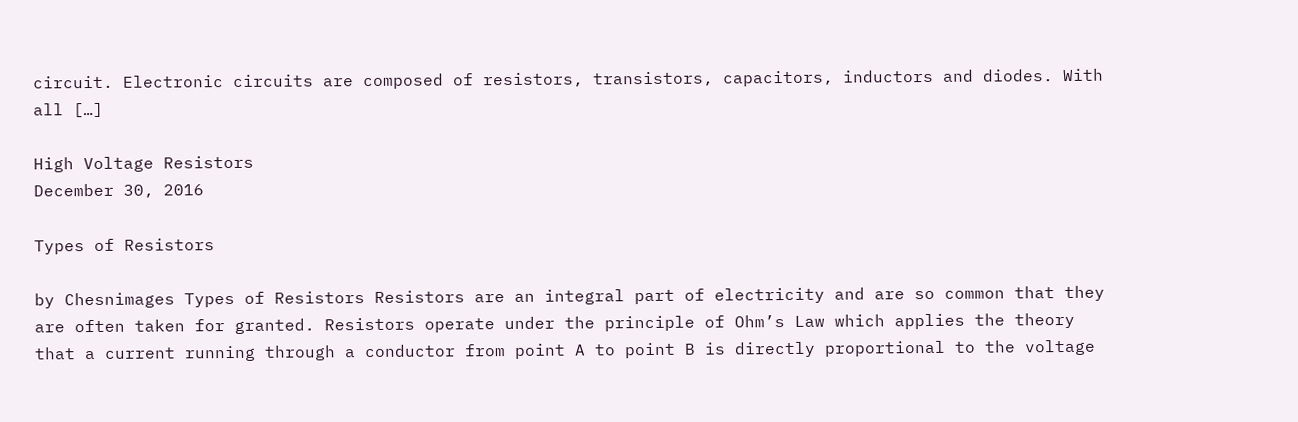circuit. Electronic circuits are composed of resistors, transistors, capacitors, inductors and diodes. With all […]

High Voltage Resistors
December 30, 2016

Types of Resistors

by Chesnimages Types of Resistors Resistors are an integral part of electricity and are so common that they are often taken for granted. Resistors operate under the principle of Ohm’s Law which applies the theory that a current running through a conductor from point A to point B is directly proportional to the voltage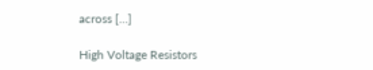across […]

High Voltage Resistors